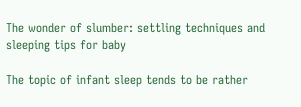The wonder of slumber: settling techniques and sleeping tips for baby

The topic of infant sleep tends to be rather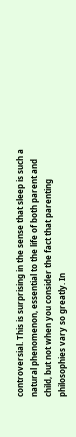controversial. This is surprising in the sense that sleep is such a natural phenomenon, essential to the life of both parent and child, but not when you consider the fact that parenting philosophies vary so greatly. In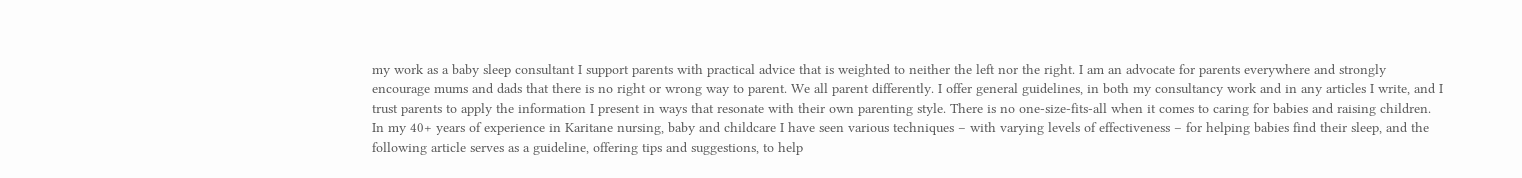my work as a baby sleep consultant I support parents with practical advice that is weighted to neither the left nor the right. I am an advocate for parents everywhere and strongly encourage mums and dads that there is no right or wrong way to parent. We all parent differently. I offer general guidelines, in both my consultancy work and in any articles I write, and I trust parents to apply the information I present in ways that resonate with their own parenting style. There is no one-size-fits-all when it comes to caring for babies and raising children. In my 40+ years of experience in Karitane nursing, baby and childcare I have seen various techniques – with varying levels of effectiveness – for helping babies find their sleep, and the following article serves as a guideline, offering tips and suggestions, to help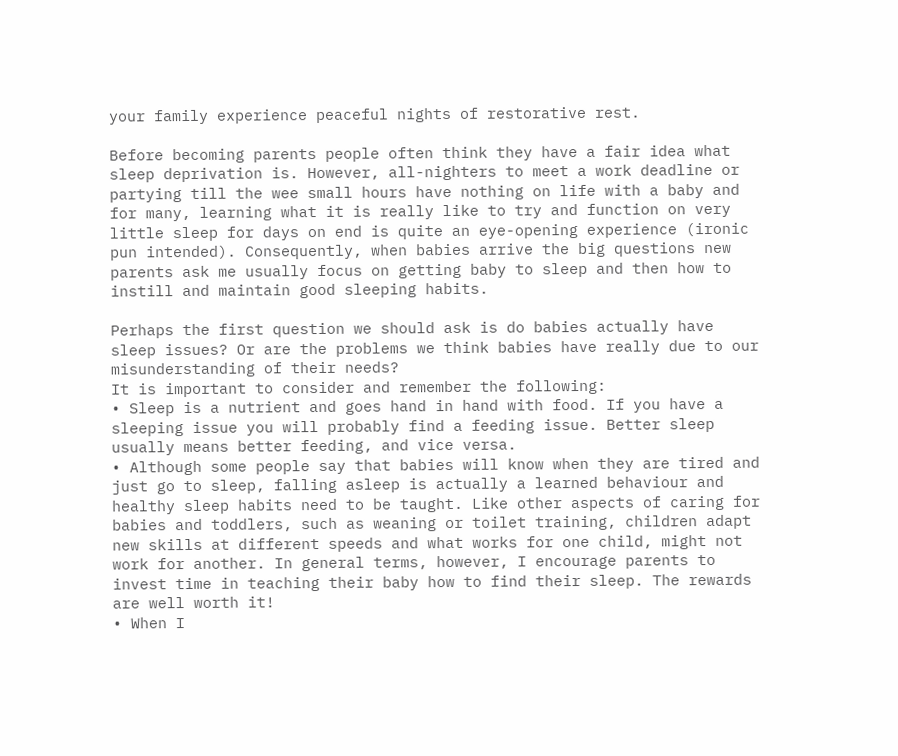your family experience peaceful nights of restorative rest.

Before becoming parents people often think they have a fair idea what sleep deprivation is. However, all-nighters to meet a work deadline or partying till the wee small hours have nothing on life with a baby and for many, learning what it is really like to try and function on very little sleep for days on end is quite an eye-opening experience (ironic pun intended). Consequently, when babies arrive the big questions new parents ask me usually focus on getting baby to sleep and then how to instill and maintain good sleeping habits.

Perhaps the first question we should ask is do babies actually have sleep issues? Or are the problems we think babies have really due to our misunderstanding of their needs?
It is important to consider and remember the following:
• Sleep is a nutrient and goes hand in hand with food. If you have a sleeping issue you will probably find a feeding issue. Better sleep usually means better feeding, and vice versa.
• Although some people say that babies will know when they are tired and just go to sleep, falling asleep is actually a learned behaviour and healthy sleep habits need to be taught. Like other aspects of caring for babies and toddlers, such as weaning or toilet training, children adapt new skills at different speeds and what works for one child, might not work for another. In general terms, however, I encourage parents to invest time in teaching their baby how to find their sleep. The rewards are well worth it!
• When I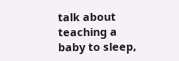talk about teaching a baby to sleep,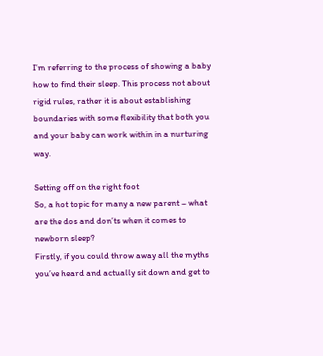I’m referring to the process of showing a baby how to find their sleep. This process not about rigid rules, rather it is about establishing boundaries with some flexibility that both you and your baby can work within in a nurturing way.

Setting off on the right foot
So, a hot topic for many a new parent – what are the dos and don’ts when it comes to newborn sleep?
Firstly, if you could throw away all the myths you’ve heard and actually sit down and get to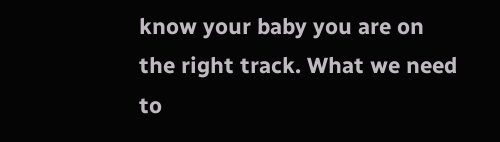know your baby you are on the right track. What we need to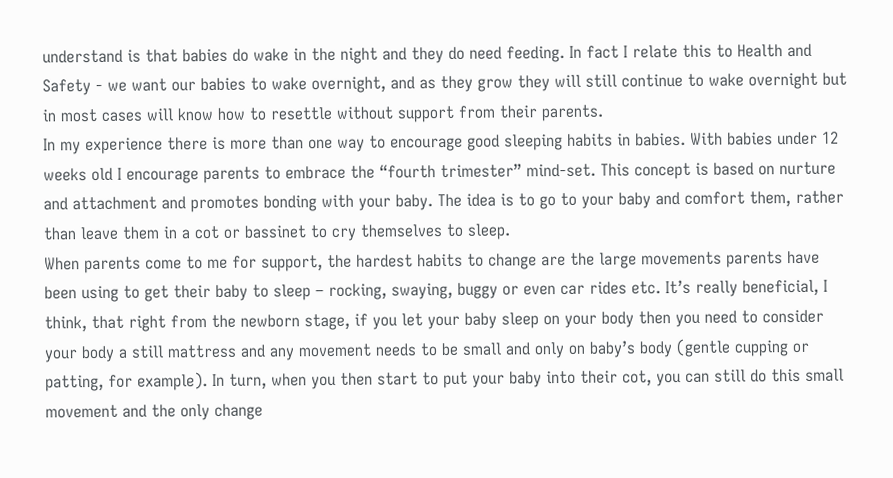understand is that babies do wake in the night and they do need feeding. In fact I relate this to Health and Safety - we want our babies to wake overnight, and as they grow they will still continue to wake overnight but in most cases will know how to resettle without support from their parents.
In my experience there is more than one way to encourage good sleeping habits in babies. With babies under 12 weeks old I encourage parents to embrace the “fourth trimester” mind-set. This concept is based on nurture and attachment and promotes bonding with your baby. The idea is to go to your baby and comfort them, rather than leave them in a cot or bassinet to cry themselves to sleep.
When parents come to me for support, the hardest habits to change are the large movements parents have been using to get their baby to sleep – rocking, swaying, buggy or even car rides etc. It’s really beneficial, I think, that right from the newborn stage, if you let your baby sleep on your body then you need to consider your body a still mattress and any movement needs to be small and only on baby’s body (gentle cupping or patting, for example). In turn, when you then start to put your baby into their cot, you can still do this small movement and the only change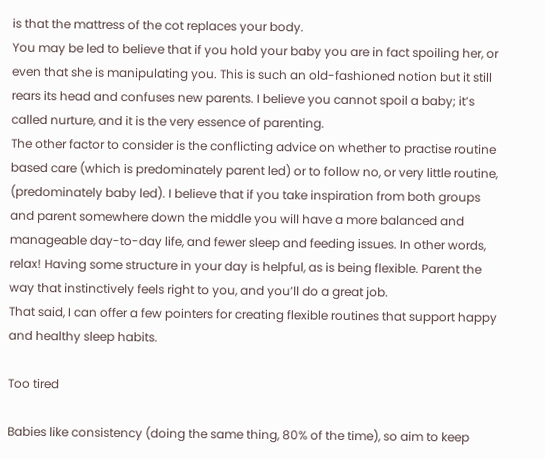is that the mattress of the cot replaces your body.
You may be led to believe that if you hold your baby you are in fact spoiling her, or even that she is manipulating you. This is such an old-fashioned notion but it still rears its head and confuses new parents. I believe you cannot spoil a baby; it’s called nurture, and it is the very essence of parenting.
The other factor to consider is the conflicting advice on whether to practise routine based care (which is predominately parent led) or to follow no, or very little routine, (predominately baby led). I believe that if you take inspiration from both groups and parent somewhere down the middle you will have a more balanced and manageable day-to-day life, and fewer sleep and feeding issues. In other words, relax! Having some structure in your day is helpful, as is being flexible. Parent the way that instinctively feels right to you, and you’ll do a great job.
That said, I can offer a few pointers for creating flexible routines that support happy and healthy sleep habits.

Too tired

Babies like consistency (doing the same thing, 80% of the time), so aim to keep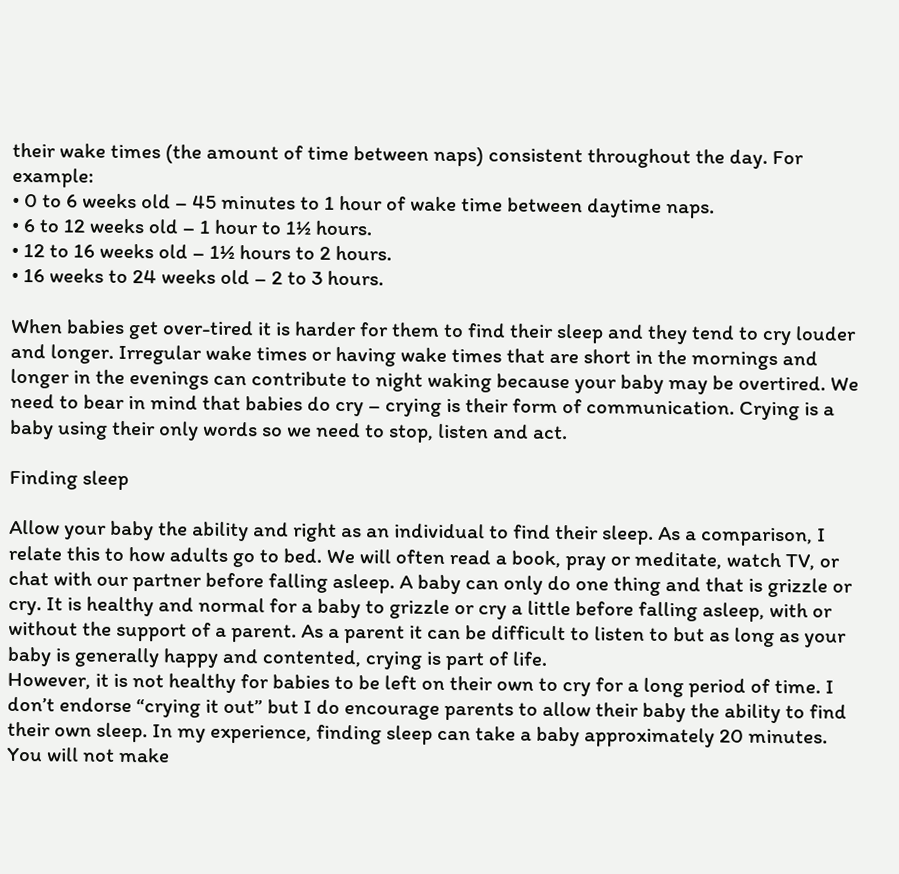their wake times (the amount of time between naps) consistent throughout the day. For example:
• 0 to 6 weeks old – 45 minutes to 1 hour of wake time between daytime naps.
• 6 to 12 weeks old – 1 hour to 1½ hours.
• 12 to 16 weeks old – 1½ hours to 2 hours.
• 16 weeks to 24 weeks old – 2 to 3 hours.

When babies get over-tired it is harder for them to find their sleep and they tend to cry louder and longer. Irregular wake times or having wake times that are short in the mornings and longer in the evenings can contribute to night waking because your baby may be overtired. We need to bear in mind that babies do cry – crying is their form of communication. Crying is a baby using their only words so we need to stop, listen and act.

Finding sleep

Allow your baby the ability and right as an individual to find their sleep. As a comparison, I relate this to how adults go to bed. We will often read a book, pray or meditate, watch TV, or chat with our partner before falling asleep. A baby can only do one thing and that is grizzle or cry. It is healthy and normal for a baby to grizzle or cry a little before falling asleep, with or without the support of a parent. As a parent it can be difficult to listen to but as long as your baby is generally happy and contented, crying is part of life.
However, it is not healthy for babies to be left on their own to cry for a long period of time. I don’t endorse “crying it out” but I do encourage parents to allow their baby the ability to find their own sleep. In my experience, finding sleep can take a baby approximately 20 minutes. You will not make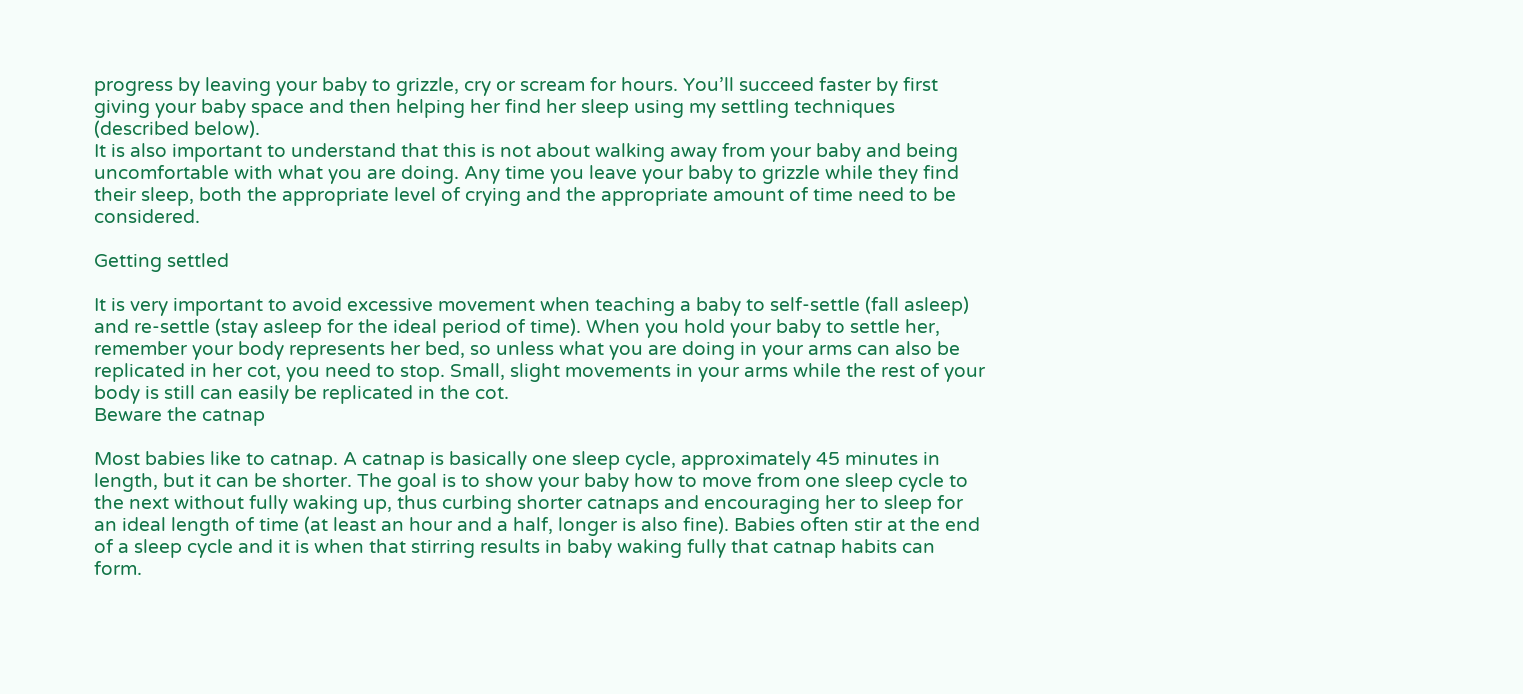progress by leaving your baby to grizzle, cry or scream for hours. You’ll succeed faster by first giving your baby space and then helping her find her sleep using my settling techniques (described below).
It is also important to understand that this is not about walking away from your baby and being uncomfortable with what you are doing. Any time you leave your baby to grizzle while they find their sleep, both the appropriate level of crying and the appropriate amount of time need to be considered.

Getting settled

It is very important to avoid excessive movement when teaching a baby to self-settle (fall asleep) and re-settle (stay asleep for the ideal period of time). When you hold your baby to settle her, remember your body represents her bed, so unless what you are doing in your arms can also be replicated in her cot, you need to stop. Small, slight movements in your arms while the rest of your body is still can easily be replicated in the cot.
Beware the catnap

Most babies like to catnap. A catnap is basically one sleep cycle, approximately 45 minutes in length, but it can be shorter. The goal is to show your baby how to move from one sleep cycle to the next without fully waking up, thus curbing shorter catnaps and encouraging her to sleep for an ideal length of time (at least an hour and a half, longer is also fine). Babies often stir at the end of a sleep cycle and it is when that stirring results in baby waking fully that catnap habits can form.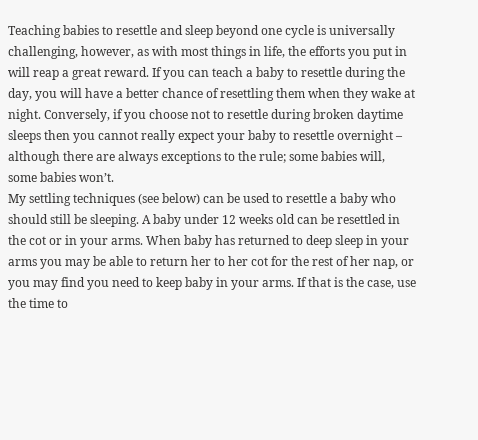Teaching babies to resettle and sleep beyond one cycle is universally challenging, however, as with most things in life, the efforts you put in will reap a great reward. If you can teach a baby to resettle during the day, you will have a better chance of resettling them when they wake at night. Conversely, if you choose not to resettle during broken daytime sleeps then you cannot really expect your baby to resettle overnight – although there are always exceptions to the rule; some babies will, some babies won’t.
My settling techniques (see below) can be used to resettle a baby who should still be sleeping. A baby under 12 weeks old can be resettled in the cot or in your arms. When baby has returned to deep sleep in your arms you may be able to return her to her cot for the rest of her nap, or you may find you need to keep baby in your arms. If that is the case, use the time to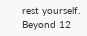rest yourself.
Beyond 12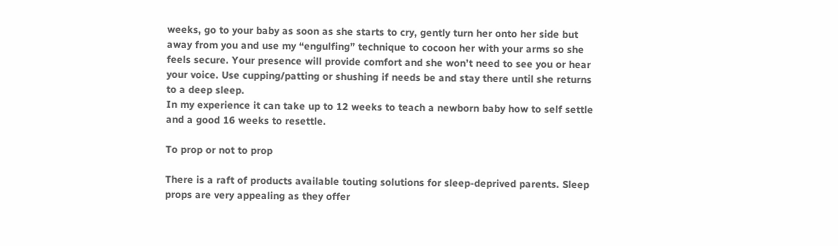weeks, go to your baby as soon as she starts to cry, gently turn her onto her side but away from you and use my “engulfing” technique to cocoon her with your arms so she feels secure. Your presence will provide comfort and she won’t need to see you or hear your voice. Use cupping/patting or shushing if needs be and stay there until she returns to a deep sleep.
In my experience it can take up to 12 weeks to teach a newborn baby how to self settle and a good 16 weeks to resettle.

To prop or not to prop

There is a raft of products available touting solutions for sleep-deprived parents. Sleep props are very appealing as they offer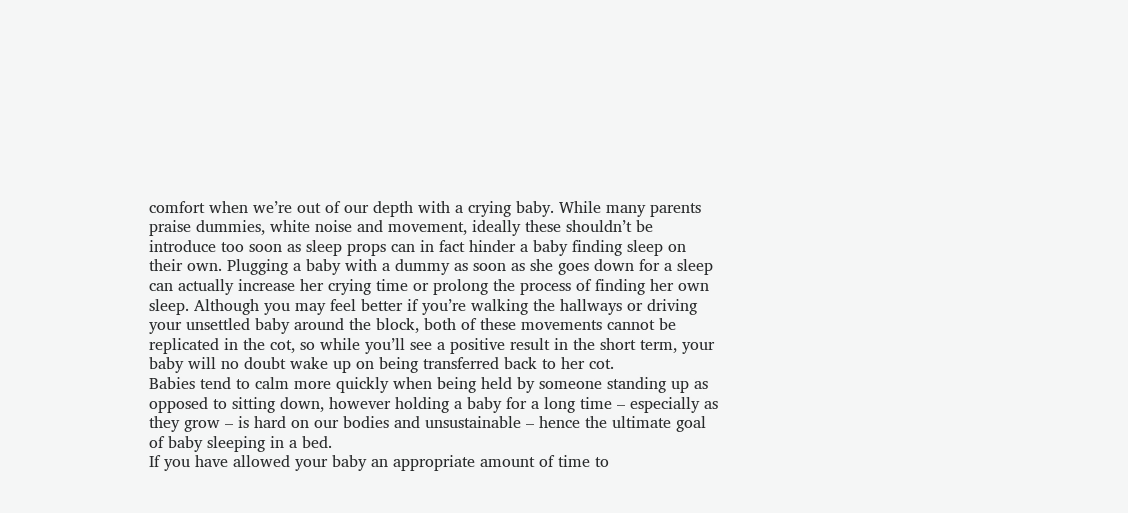comfort when we’re out of our depth with a crying baby. While many parents praise dummies, white noise and movement, ideally these shouldn’t be introduce too soon as sleep props can in fact hinder a baby finding sleep on their own. Plugging a baby with a dummy as soon as she goes down for a sleep can actually increase her crying time or prolong the process of finding her own sleep. Although you may feel better if you’re walking the hallways or driving your unsettled baby around the block, both of these movements cannot be replicated in the cot, so while you’ll see a positive result in the short term, your baby will no doubt wake up on being transferred back to her cot.
Babies tend to calm more quickly when being held by someone standing up as opposed to sitting down, however holding a baby for a long time – especially as they grow – is hard on our bodies and unsustainable – hence the ultimate goal of baby sleeping in a bed.
If you have allowed your baby an appropriate amount of time to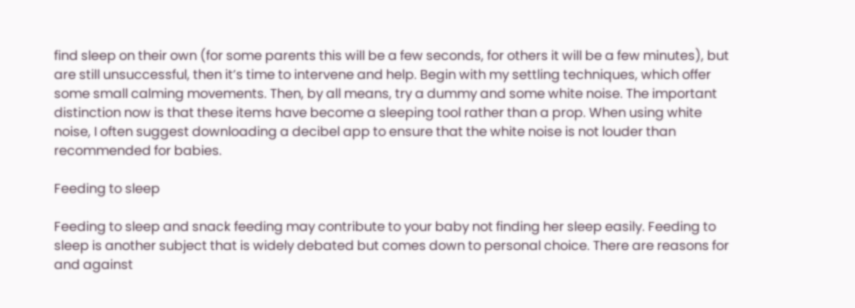find sleep on their own (for some parents this will be a few seconds, for others it will be a few minutes), but are still unsuccessful, then it’s time to intervene and help. Begin with my settling techniques, which offer some small calming movements. Then, by all means, try a dummy and some white noise. The important distinction now is that these items have become a sleeping tool rather than a prop. When using white noise, I often suggest downloading a decibel app to ensure that the white noise is not louder than recommended for babies.

Feeding to sleep

Feeding to sleep and snack feeding may contribute to your baby not finding her sleep easily. Feeding to sleep is another subject that is widely debated but comes down to personal choice. There are reasons for and against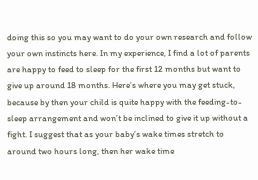doing this so you may want to do your own research and follow your own instincts here. In my experience, I find a lot of parents are happy to feed to sleep for the first 12 months but want to give up around 18 months. Here’s where you may get stuck, because by then your child is quite happy with the feeding-to-sleep arrangement and won’t be inclined to give it up without a fight. I suggest that as your baby’s wake times stretch to around two hours long, then her wake time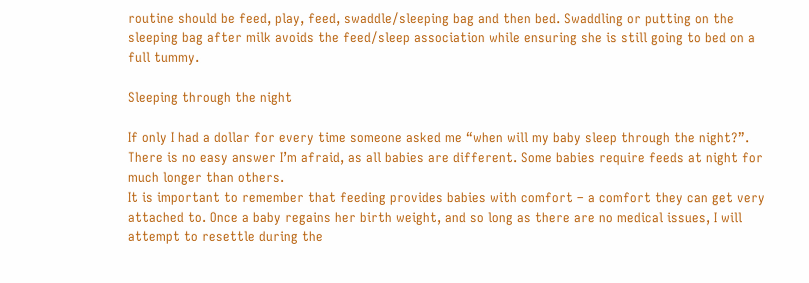routine should be feed, play, feed, swaddle/sleeping bag and then bed. Swaddling or putting on the sleeping bag after milk avoids the feed/sleep association while ensuring she is still going to bed on a full tummy.

Sleeping through the night

If only I had a dollar for every time someone asked me “when will my baby sleep through the night?”. There is no easy answer I’m afraid, as all babies are different. Some babies require feeds at night for much longer than others.
It is important to remember that feeding provides babies with comfort – a comfort they can get very attached to. Once a baby regains her birth weight, and so long as there are no medical issues, I will attempt to resettle during the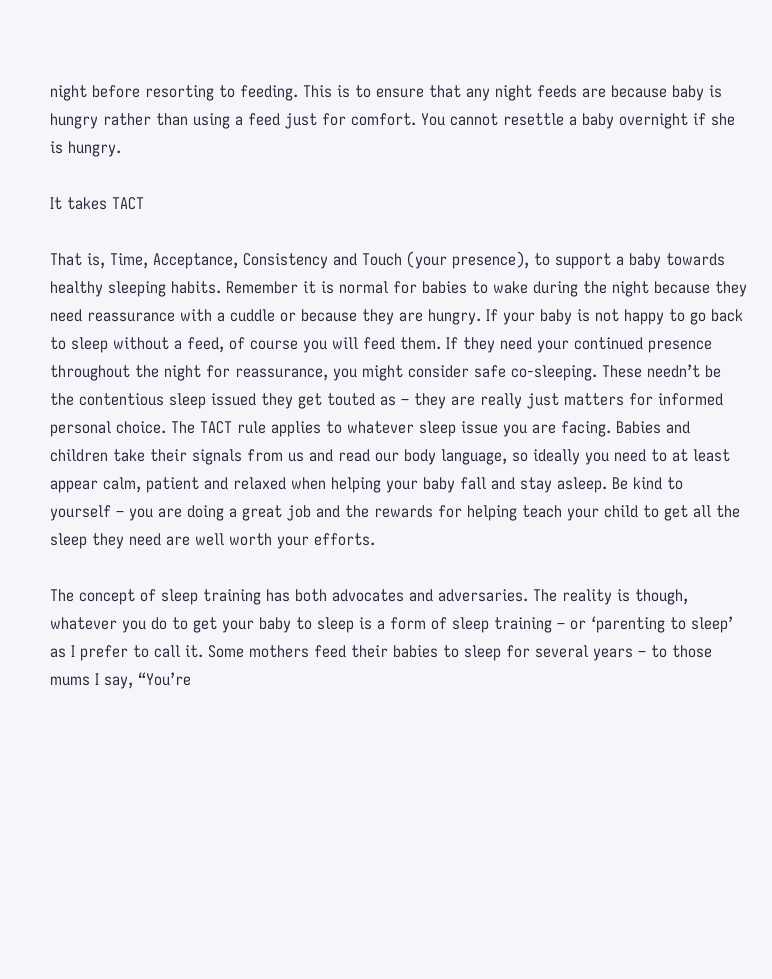night before resorting to feeding. This is to ensure that any night feeds are because baby is hungry rather than using a feed just for comfort. You cannot resettle a baby overnight if she is hungry.

It takes TACT

That is, Time, Acceptance, Consistency and Touch (your presence), to support a baby towards healthy sleeping habits. Remember it is normal for babies to wake during the night because they need reassurance with a cuddle or because they are hungry. If your baby is not happy to go back to sleep without a feed, of course you will feed them. If they need your continued presence throughout the night for reassurance, you might consider safe co-sleeping. These needn’t be the contentious sleep issued they get touted as – they are really just matters for informed personal choice. The TACT rule applies to whatever sleep issue you are facing. Babies and children take their signals from us and read our body language, so ideally you need to at least appear calm, patient and relaxed when helping your baby fall and stay asleep. Be kind to yourself – you are doing a great job and the rewards for helping teach your child to get all the sleep they need are well worth your efforts.

The concept of sleep training has both advocates and adversaries. The reality is though, whatever you do to get your baby to sleep is a form of sleep training – or ‘parenting to sleep’ as I prefer to call it. Some mothers feed their babies to sleep for several years – to those mums I say, “You’re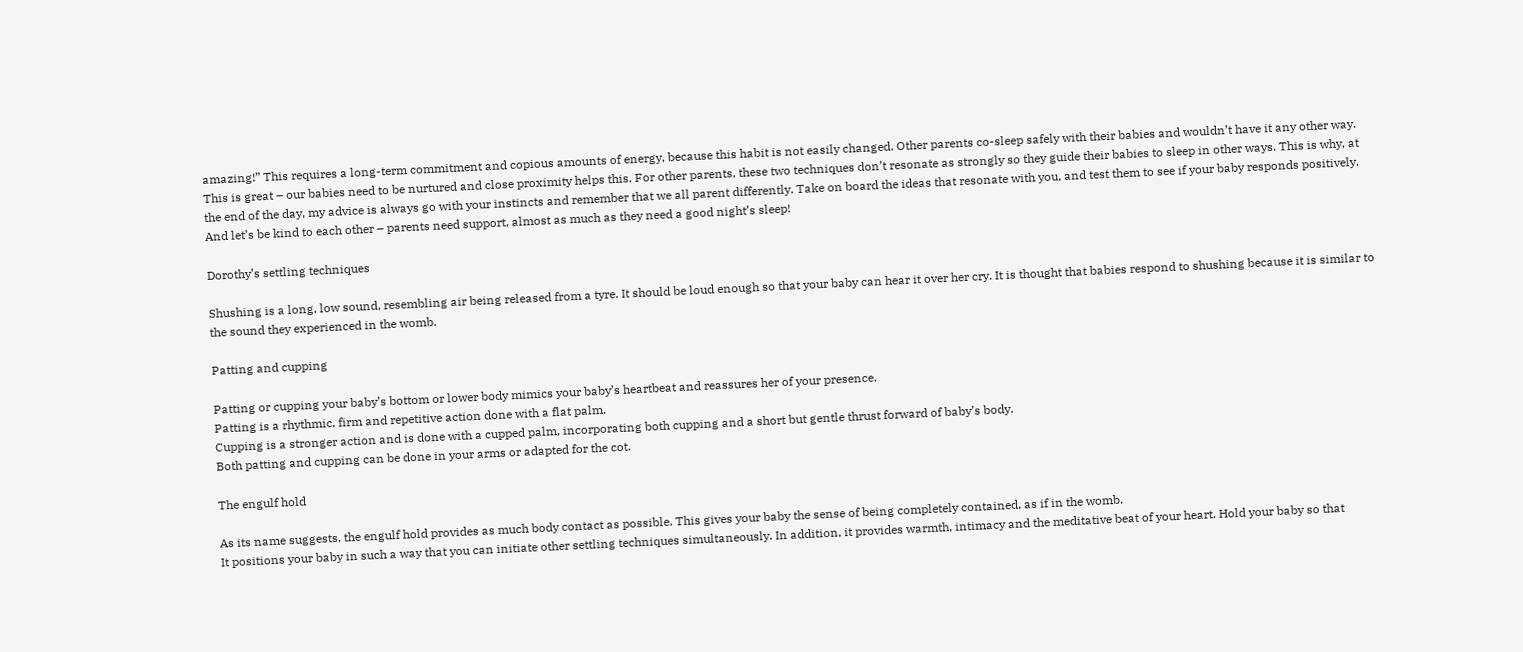amazing!” This requires a long-term commitment and copious amounts of energy, because this habit is not easily changed. Other parents co-sleep safely with their babies and wouldn’t have it any other way. This is great – our babies need to be nurtured and close proximity helps this. For other parents, these two techniques don’t resonate as strongly so they guide their babies to sleep in other ways. This is why, at the end of the day, my advice is always go with your instincts and remember that we all parent differently. Take on board the ideas that resonate with you, and test them to see if your baby responds positively.
And let’s be kind to each other – parents need support, almost as much as they need a good night’s sleep!

Dorothy’s settling techniques

Shushing is a long, low sound, resembling air being released from a tyre. It should be loud enough so that your baby can hear it over her cry. It is thought that babies respond to shushing because it is similar to the sound they experienced in the womb.

Patting and cupping

Patting or cupping your baby’s bottom or lower body mimics your baby’s heartbeat and reassures her of your presence.
Patting is a rhythmic, firm and repetitive action done with a flat palm.
Cupping is a stronger action and is done with a cupped palm, incorporating both cupping and a short but gentle thrust forward of baby’s body.
Both patting and cupping can be done in your arms or adapted for the cot.

The engulf hold

As its name suggests, the engulf hold provides as much body contact as possible. This gives your baby the sense of being completely contained, as if in the womb.
It positions your baby in such a way that you can initiate other settling techniques simultaneously. In addition, it provides warmth, intimacy and the meditative beat of your heart. Hold your baby so that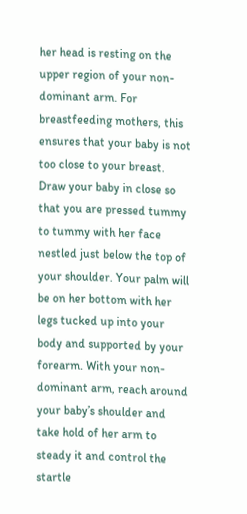her head is resting on the upper region of your non-dominant arm. For breastfeeding mothers, this ensures that your baby is not too close to your breast. Draw your baby in close so that you are pressed tummy to tummy with her face nestled just below the top of your shoulder. Your palm will be on her bottom with her legs tucked up into your body and supported by your forearm. With your non-dominant arm, reach around your baby’s shoulder and take hold of her arm to steady it and control the startle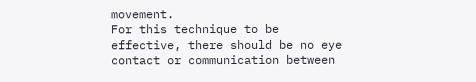movement.
For this technique to be effective, there should be no eye contact or communication between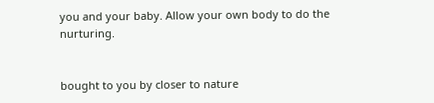you and your baby. Allow your own body to do the nurturing.


bought to you by closer to nature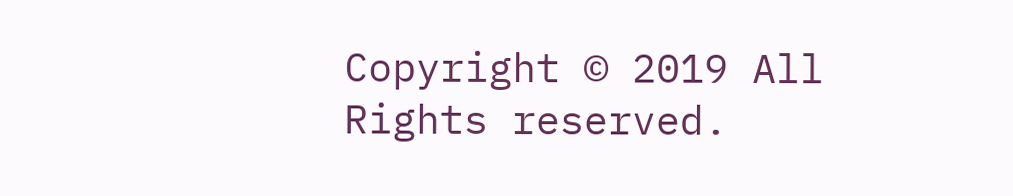Copyright © 2019 All Rights reserved.